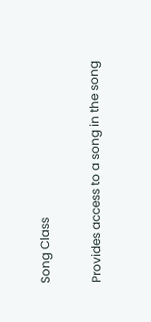Song Class

Provides access to a song in the song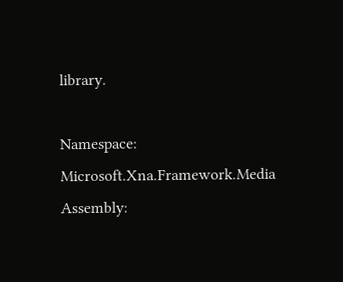library.

Namespace: Microsoft.Xna.Framework.Media
Assembly: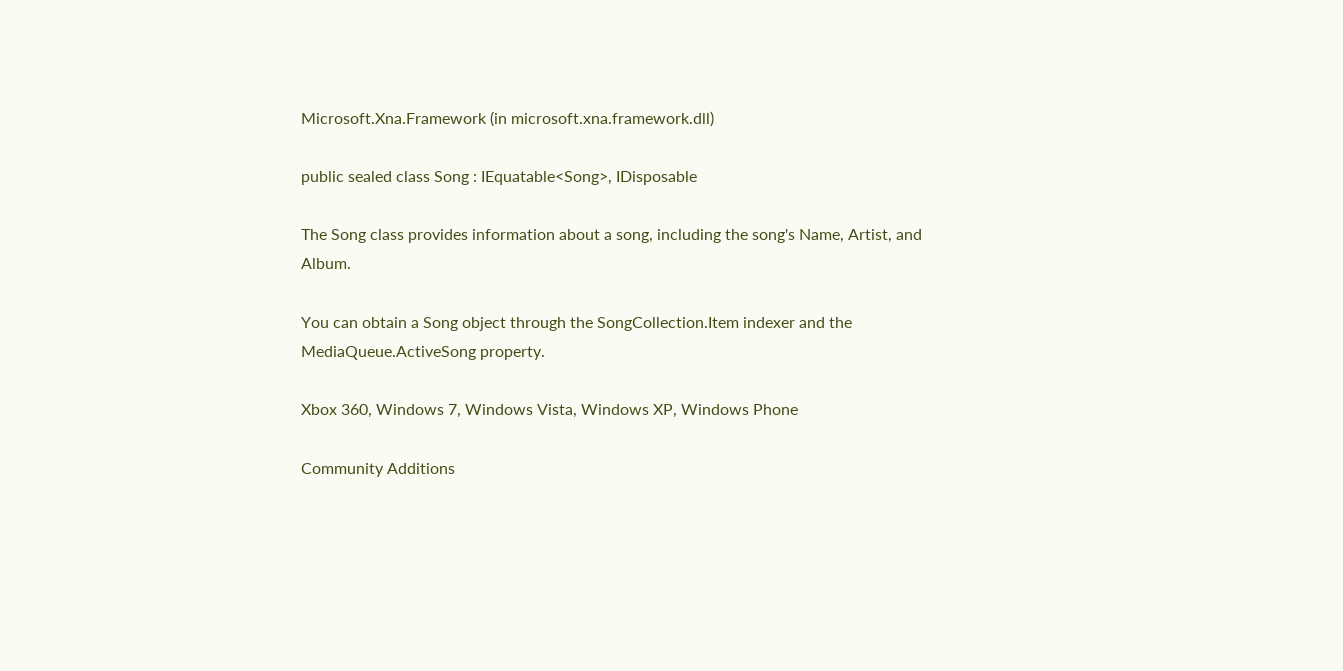Microsoft.Xna.Framework (in microsoft.xna.framework.dll)

public sealed class Song : IEquatable<Song>, IDisposable

The Song class provides information about a song, including the song's Name, Artist, and Album.

You can obtain a Song object through the SongCollection.Item indexer and the MediaQueue.ActiveSong property.

Xbox 360, Windows 7, Windows Vista, Windows XP, Windows Phone

Community Additions